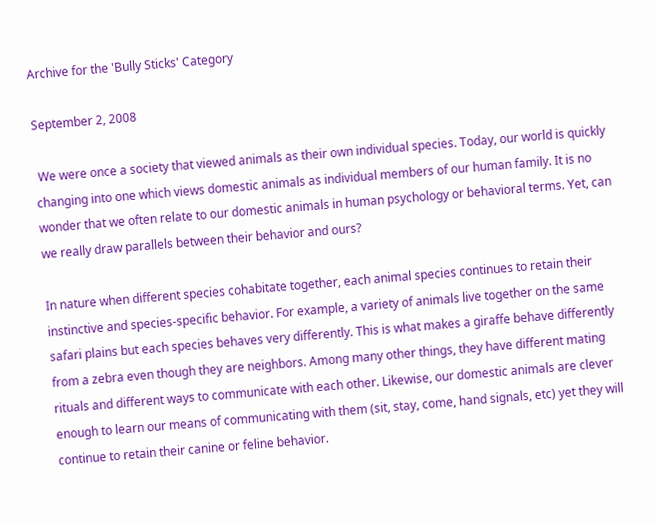Archive for the 'Bully Sticks' Category

September 2, 2008

 We were once a society that viewed animals as their own individual species. Today, our world is quickly changing into one which views domestic animals as individual members of our human family. It is no wonder that we often relate to our domestic animals in human psychology or behavioral terms. Yet, can we really draw parallels between their behavior and ours?

In nature when different species cohabitate together, each animal species continues to retain their instinctive and species-specific behavior. For example, a variety of animals live together on the same safari plains but each species behaves very differently. This is what makes a giraffe behave differently from a zebra even though they are neighbors. Among many other things, they have different mating rituals and different ways to communicate with each other. Likewise, our domestic animals are clever enough to learn our means of communicating with them (sit, stay, come, hand signals, etc) yet they will continue to retain their canine or feline behavior.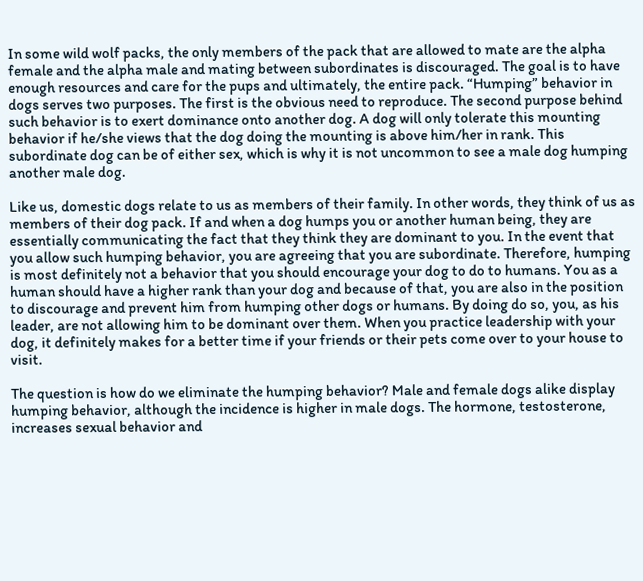In some wild wolf packs, the only members of the pack that are allowed to mate are the alpha female and the alpha male and mating between subordinates is discouraged. The goal is to have enough resources and care for the pups and ultimately, the entire pack. “Humping” behavior in dogs serves two purposes. The first is the obvious need to reproduce. The second purpose behind such behavior is to exert dominance onto another dog. A dog will only tolerate this mounting behavior if he/she views that the dog doing the mounting is above him/her in rank. This subordinate dog can be of either sex, which is why it is not uncommon to see a male dog humping another male dog.

Like us, domestic dogs relate to us as members of their family. In other words, they think of us as members of their dog pack. If and when a dog humps you or another human being, they are essentially communicating the fact that they think they are dominant to you. In the event that you allow such humping behavior, you are agreeing that you are subordinate. Therefore, humping is most definitely not a behavior that you should encourage your dog to do to humans. You as a human should have a higher rank than your dog and because of that, you are also in the position to discourage and prevent him from humping other dogs or humans. By doing do so, you, as his leader, are not allowing him to be dominant over them. When you practice leadership with your dog, it definitely makes for a better time if your friends or their pets come over to your house to visit.

The question is how do we eliminate the humping behavior? Male and female dogs alike display humping behavior, although the incidence is higher in male dogs. The hormone, testosterone, increases sexual behavior and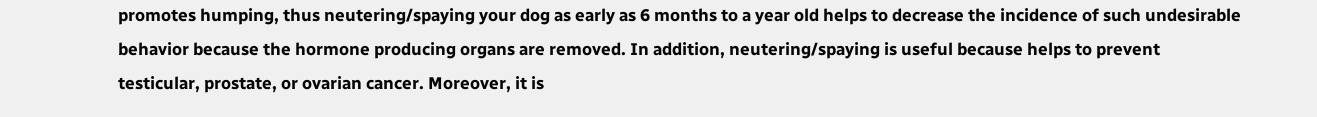promotes humping, thus neutering/spaying your dog as early as 6 months to a year old helps to decrease the incidence of such undesirable behavior because the hormone producing organs are removed. In addition, neutering/spaying is useful because helps to prevent testicular, prostate, or ovarian cancer. Moreover, it is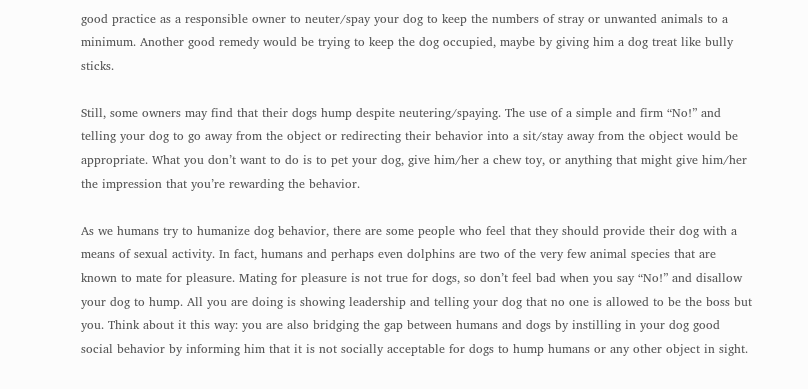good practice as a responsible owner to neuter/spay your dog to keep the numbers of stray or unwanted animals to a minimum. Another good remedy would be trying to keep the dog occupied, maybe by giving him a dog treat like bully sticks.

Still, some owners may find that their dogs hump despite neutering/spaying. The use of a simple and firm “No!” and telling your dog to go away from the object or redirecting their behavior into a sit/stay away from the object would be appropriate. What you don’t want to do is to pet your dog, give him/her a chew toy, or anything that might give him/her the impression that you’re rewarding the behavior.

As we humans try to humanize dog behavior, there are some people who feel that they should provide their dog with a means of sexual activity. In fact, humans and perhaps even dolphins are two of the very few animal species that are known to mate for pleasure. Mating for pleasure is not true for dogs, so don’t feel bad when you say “No!” and disallow your dog to hump. All you are doing is showing leadership and telling your dog that no one is allowed to be the boss but you. Think about it this way: you are also bridging the gap between humans and dogs by instilling in your dog good social behavior by informing him that it is not socially acceptable for dogs to hump humans or any other object in sight.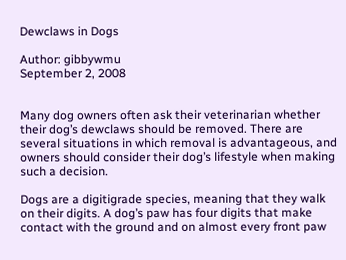Dewclaws in Dogs

Author: gibbywmu
September 2, 2008


Many dog owners often ask their veterinarian whether their dog’s dewclaws should be removed. There are several situations in which removal is advantageous, and owners should consider their dog’s lifestyle when making such a decision.

Dogs are a digitigrade species, meaning that they walk on their digits. A dog’s paw has four digits that make contact with the ground and on almost every front paw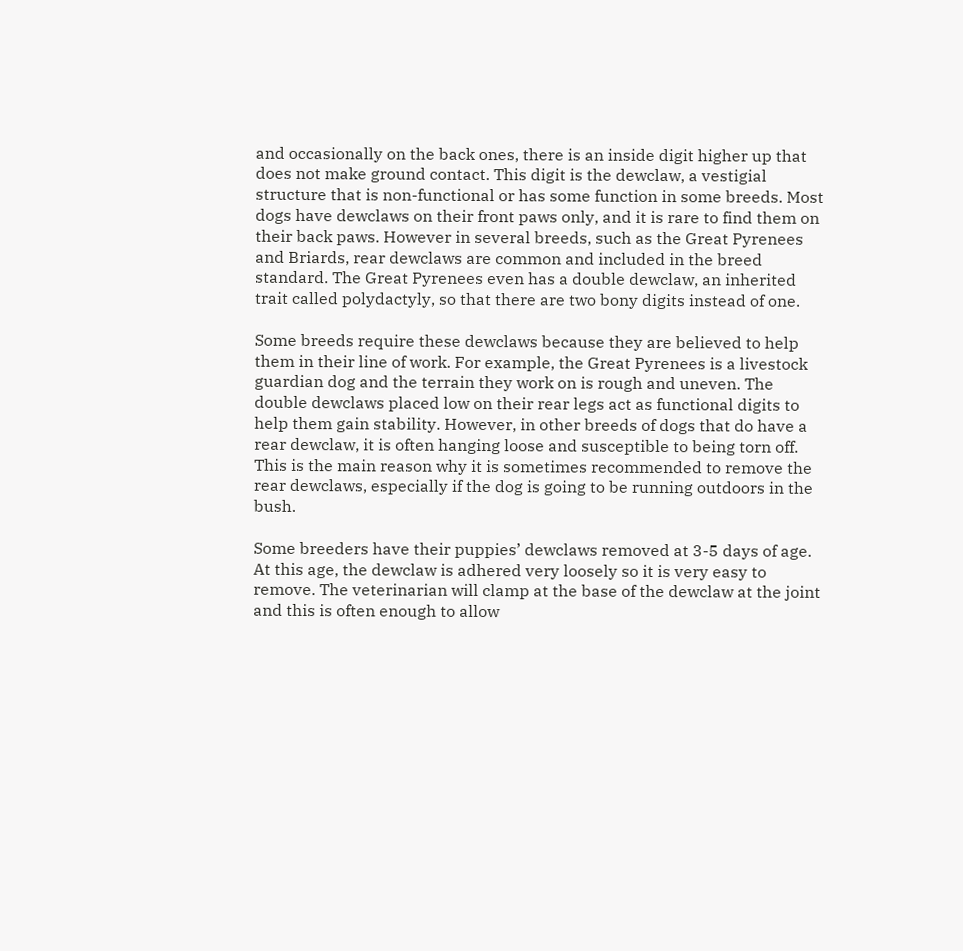and occasionally on the back ones, there is an inside digit higher up that does not make ground contact. This digit is the dewclaw, a vestigial structure that is non-functional or has some function in some breeds. Most dogs have dewclaws on their front paws only, and it is rare to find them on their back paws. However in several breeds, such as the Great Pyrenees and Briards, rear dewclaws are common and included in the breed standard. The Great Pyrenees even has a double dewclaw, an inherited trait called polydactyly, so that there are two bony digits instead of one.

Some breeds require these dewclaws because they are believed to help them in their line of work. For example, the Great Pyrenees is a livestock guardian dog and the terrain they work on is rough and uneven. The double dewclaws placed low on their rear legs act as functional digits to help them gain stability. However, in other breeds of dogs that do have a rear dewclaw, it is often hanging loose and susceptible to being torn off. This is the main reason why it is sometimes recommended to remove the rear dewclaws, especially if the dog is going to be running outdoors in the bush.

Some breeders have their puppies’ dewclaws removed at 3-5 days of age. At this age, the dewclaw is adhered very loosely so it is very easy to remove. The veterinarian will clamp at the base of the dewclaw at the joint and this is often enough to allow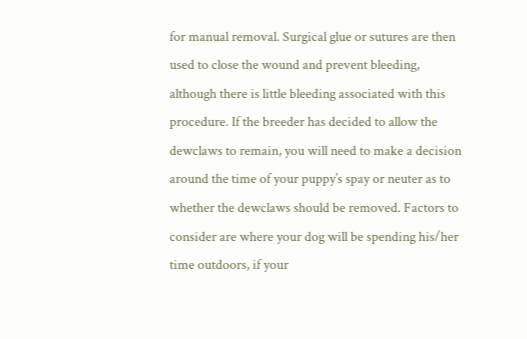for manual removal. Surgical glue or sutures are then used to close the wound and prevent bleeding, although there is little bleeding associated with this procedure. If the breeder has decided to allow the dewclaws to remain, you will need to make a decision around the time of your puppy’s spay or neuter as to whether the dewclaws should be removed. Factors to consider are where your dog will be spending his/her time outdoors, if your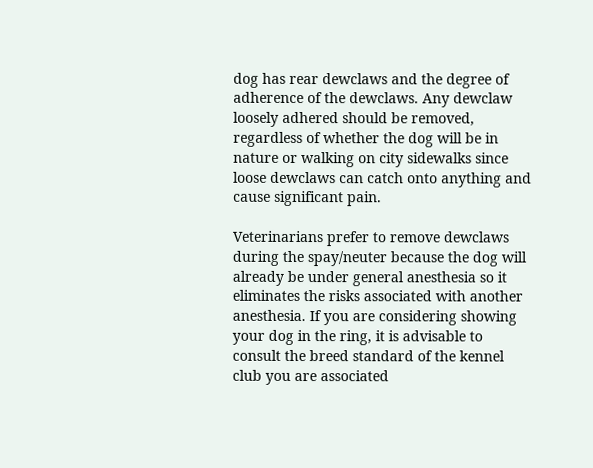dog has rear dewclaws and the degree of adherence of the dewclaws. Any dewclaw loosely adhered should be removed, regardless of whether the dog will be in nature or walking on city sidewalks since loose dewclaws can catch onto anything and cause significant pain.

Veterinarians prefer to remove dewclaws during the spay/neuter because the dog will already be under general anesthesia so it eliminates the risks associated with another anesthesia. If you are considering showing your dog in the ring, it is advisable to consult the breed standard of the kennel club you are associated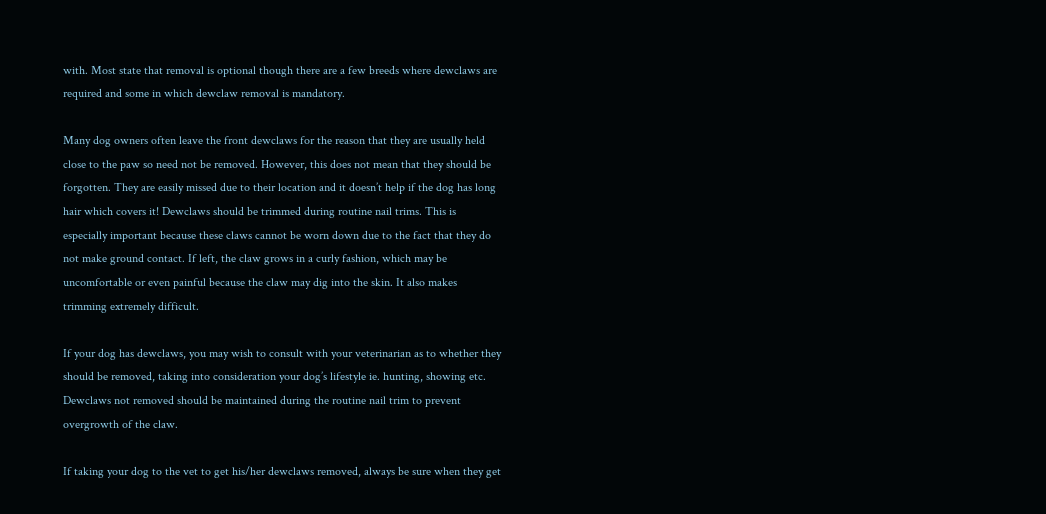with. Most state that removal is optional though there are a few breeds where dewclaws are required and some in which dewclaw removal is mandatory.

Many dog owners often leave the front dewclaws for the reason that they are usually held close to the paw so need not be removed. However, this does not mean that they should be forgotten. They are easily missed due to their location and it doesn’t help if the dog has long hair which covers it! Dewclaws should be trimmed during routine nail trims. This is especially important because these claws cannot be worn down due to the fact that they do not make ground contact. If left, the claw grows in a curly fashion, which may be uncomfortable or even painful because the claw may dig into the skin. It also makes trimming extremely difficult.

If your dog has dewclaws, you may wish to consult with your veterinarian as to whether they should be removed, taking into consideration your dog’s lifestyle ie. hunting, showing etc. Dewclaws not removed should be maintained during the routine nail trim to prevent overgrowth of the claw.

If taking your dog to the vet to get his/her dewclaws removed, always be sure when they get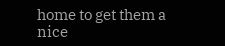home to get them a nice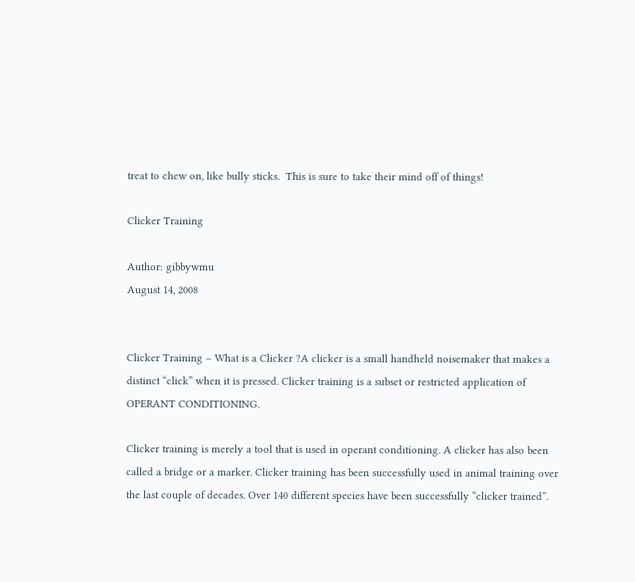treat to chew on, like bully sticks.  This is sure to take their mind off of things!

Clicker Training

Author: gibbywmu
August 14, 2008


Clicker Training – What is a Clicker ?A clicker is a small handheld noisemaker that makes a distinct “click” when it is pressed. Clicker training is a subset or restricted application of OPERANT CONDITIONING.

Clicker training is merely a tool that is used in operant conditioning. A clicker has also been called a bridge or a marker. Clicker training has been successfully used in animal training over the last couple of decades. Over 140 different species have been successfully “clicker trained”.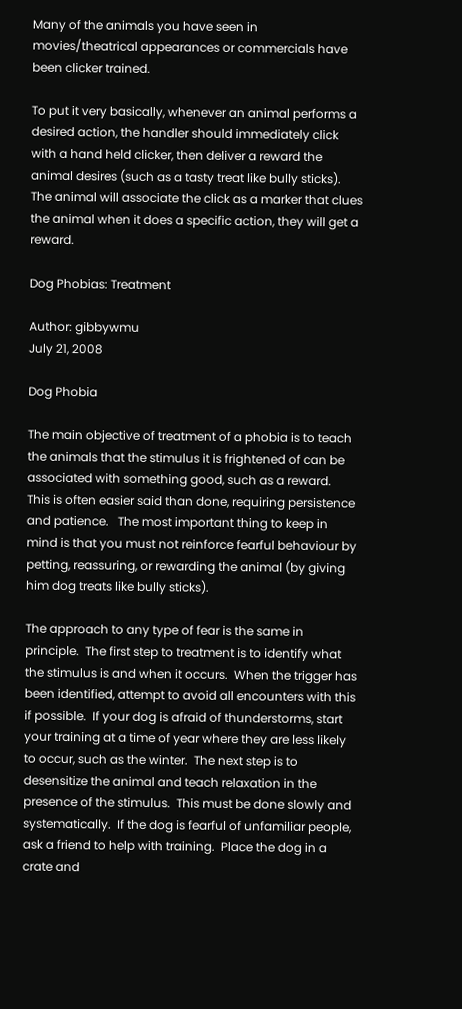Many of the animals you have seen in movies/theatrical appearances or commercials have been clicker trained.

To put it very basically, whenever an animal performs a desired action, the handler should immediately click with a hand held clicker, then deliver a reward the animal desires (such as a tasty treat like bully sticks). The animal will associate the click as a marker that clues the animal when it does a specific action, they will get a reward.

Dog Phobias: Treatment

Author: gibbywmu
July 21, 2008

Dog Phobia

The main objective of treatment of a phobia is to teach the animals that the stimulus it is frightened of can be associated with something good, such as a reward.  This is often easier said than done, requiring persistence and patience.   The most important thing to keep in mind is that you must not reinforce fearful behaviour by petting, reassuring, or rewarding the animal (by giving him dog treats like bully sticks).

The approach to any type of fear is the same in principle.  The first step to treatment is to identify what the stimulus is and when it occurs.  When the trigger has been identified, attempt to avoid all encounters with this if possible.  If your dog is afraid of thunderstorms, start your training at a time of year where they are less likely to occur, such as the winter.  The next step is to desensitize the animal and teach relaxation in the presence of the stimulus.  This must be done slowly and systematically.  If the dog is fearful of unfamiliar people, ask a friend to help with training.  Place the dog in a crate and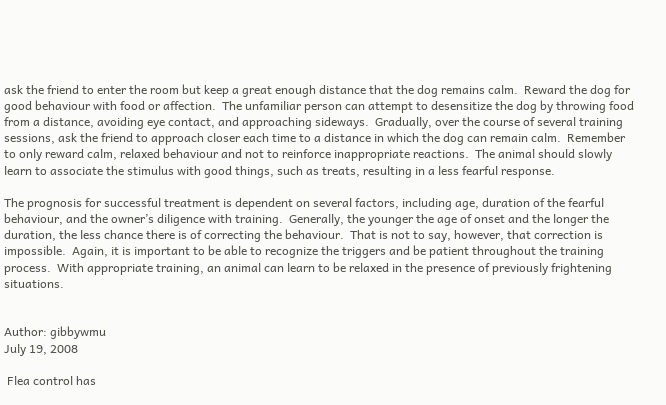ask the friend to enter the room but keep a great enough distance that the dog remains calm.  Reward the dog for good behaviour with food or affection.  The unfamiliar person can attempt to desensitize the dog by throwing food from a distance, avoiding eye contact, and approaching sideways.  Gradually, over the course of several training sessions, ask the friend to approach closer each time to a distance in which the dog can remain calm.  Remember to only reward calm, relaxed behaviour and not to reinforce inappropriate reactions.  The animal should slowly learn to associate the stimulus with good things, such as treats, resulting in a less fearful response.

The prognosis for successful treatment is dependent on several factors, including age, duration of the fearful behaviour, and the owner’s diligence with training.  Generally, the younger the age of onset and the longer the duration, the less chance there is of correcting the behaviour.  That is not to say, however, that correction is impossible.  Again, it is important to be able to recognize the triggers and be patient throughout the training process.  With appropriate training, an animal can learn to be relaxed in the presence of previously frightening situations.


Author: gibbywmu
July 19, 2008

 Flea control has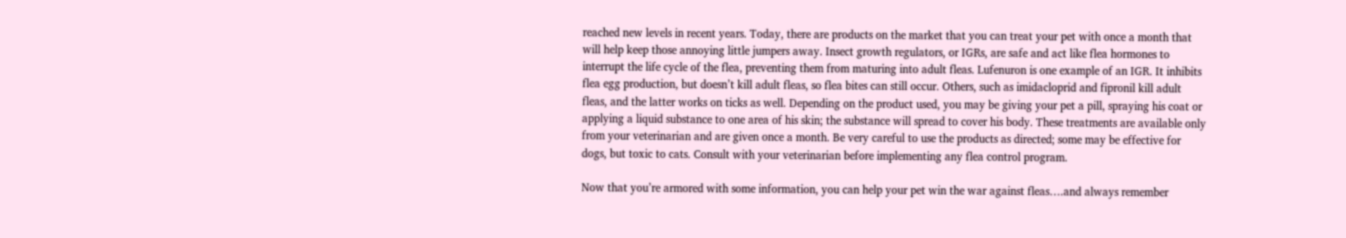reached new levels in recent years. Today, there are products on the market that you can treat your pet with once a month that will help keep those annoying little jumpers away. Insect growth regulators, or IGRs, are safe and act like flea hormones to interrupt the life cycle of the flea, preventing them from maturing into adult fleas. Lufenuron is one example of an IGR. It inhibits flea egg production, but doesn’t kill adult fleas, so flea bites can still occur. Others, such as imidacloprid and fipronil kill adult fleas, and the latter works on ticks as well. Depending on the product used, you may be giving your pet a pill, spraying his coat or applying a liquid substance to one area of his skin; the substance will spread to cover his body. These treatments are available only from your veterinarian and are given once a month. Be very careful to use the products as directed; some may be effective for dogs, but toxic to cats. Consult with your veterinarian before implementing any flea control program.

Now that you’re armored with some information, you can help your pet win the war against fleas….and always remember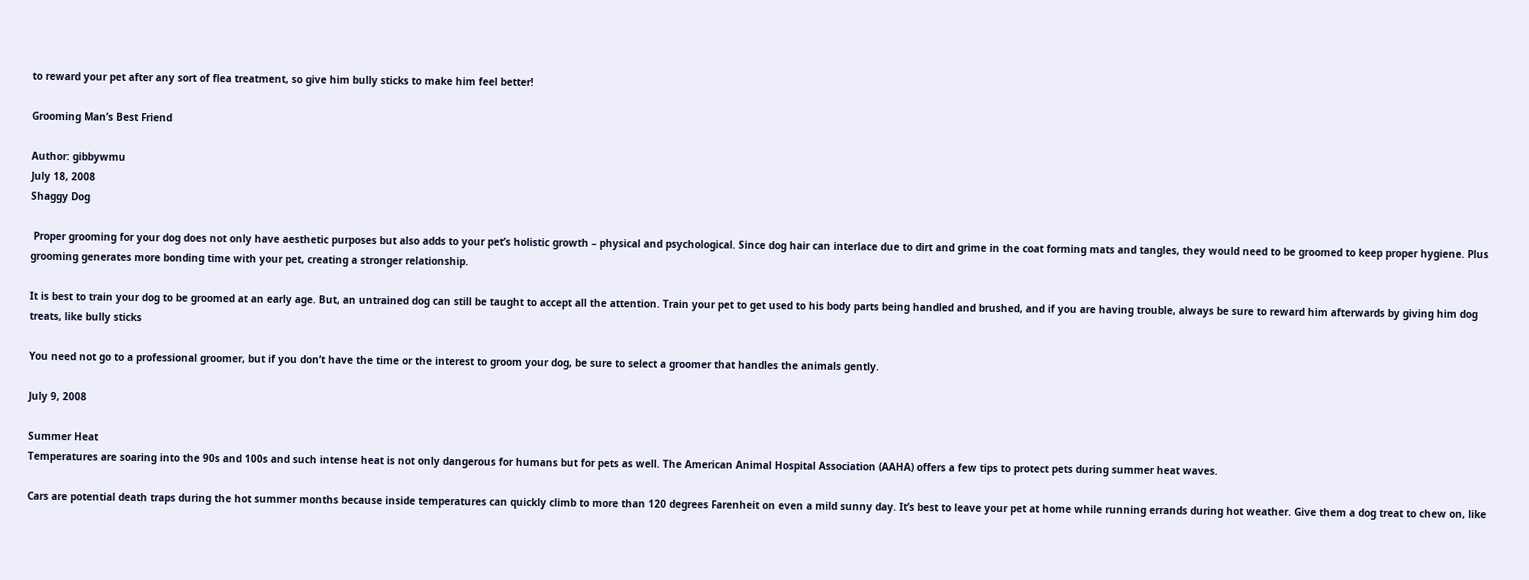to reward your pet after any sort of flea treatment, so give him bully sticks to make him feel better!

Grooming Man’s Best Friend

Author: gibbywmu
July 18, 2008
Shaggy Dog

 Proper grooming for your dog does not only have aesthetic purposes but also adds to your pet’s holistic growth – physical and psychological. Since dog hair can interlace due to dirt and grime in the coat forming mats and tangles, they would need to be groomed to keep proper hygiene. Plus grooming generates more bonding time with your pet, creating a stronger relationship.

It is best to train your dog to be groomed at an early age. But, an untrained dog can still be taught to accept all the attention. Train your pet to get used to his body parts being handled and brushed, and if you are having trouble, always be sure to reward him afterwards by giving him dog treats, like bully sticks

You need not go to a professional groomer, but if you don’t have the time or the interest to groom your dog, be sure to select a groomer that handles the animals gently.

July 9, 2008

Summer Heat
Temperatures are soaring into the 90s and 100s and such intense heat is not only dangerous for humans but for pets as well. The American Animal Hospital Association (AAHA) offers a few tips to protect pets during summer heat waves.

Cars are potential death traps during the hot summer months because inside temperatures can quickly climb to more than 120 degrees Farenheit on even a mild sunny day. It’s best to leave your pet at home while running errands during hot weather. Give them a dog treat to chew on, like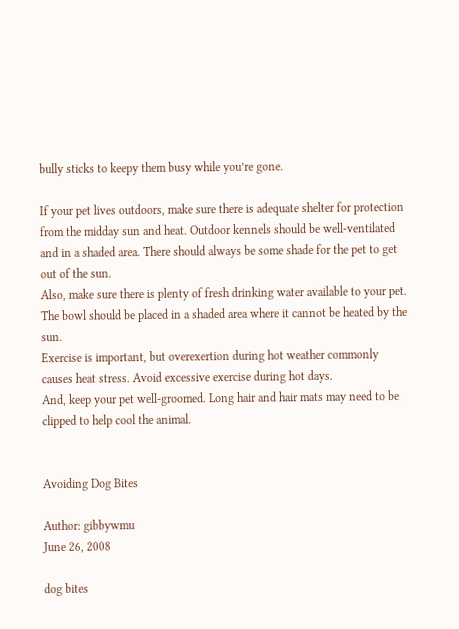bully sticks to keepy them busy while you’re gone.

If your pet lives outdoors, make sure there is adequate shelter for protection from the midday sun and heat. Outdoor kennels should be well-ventilated and in a shaded area. There should always be some shade for the pet to get out of the sun.
Also, make sure there is plenty of fresh drinking water available to your pet. The bowl should be placed in a shaded area where it cannot be heated by the sun.
Exercise is important, but overexertion during hot weather commonly causes heat stress. Avoid excessive exercise during hot days.
And, keep your pet well-groomed. Long hair and hair mats may need to be clipped to help cool the animal.


Avoiding Dog Bites

Author: gibbywmu
June 26, 2008

dog bites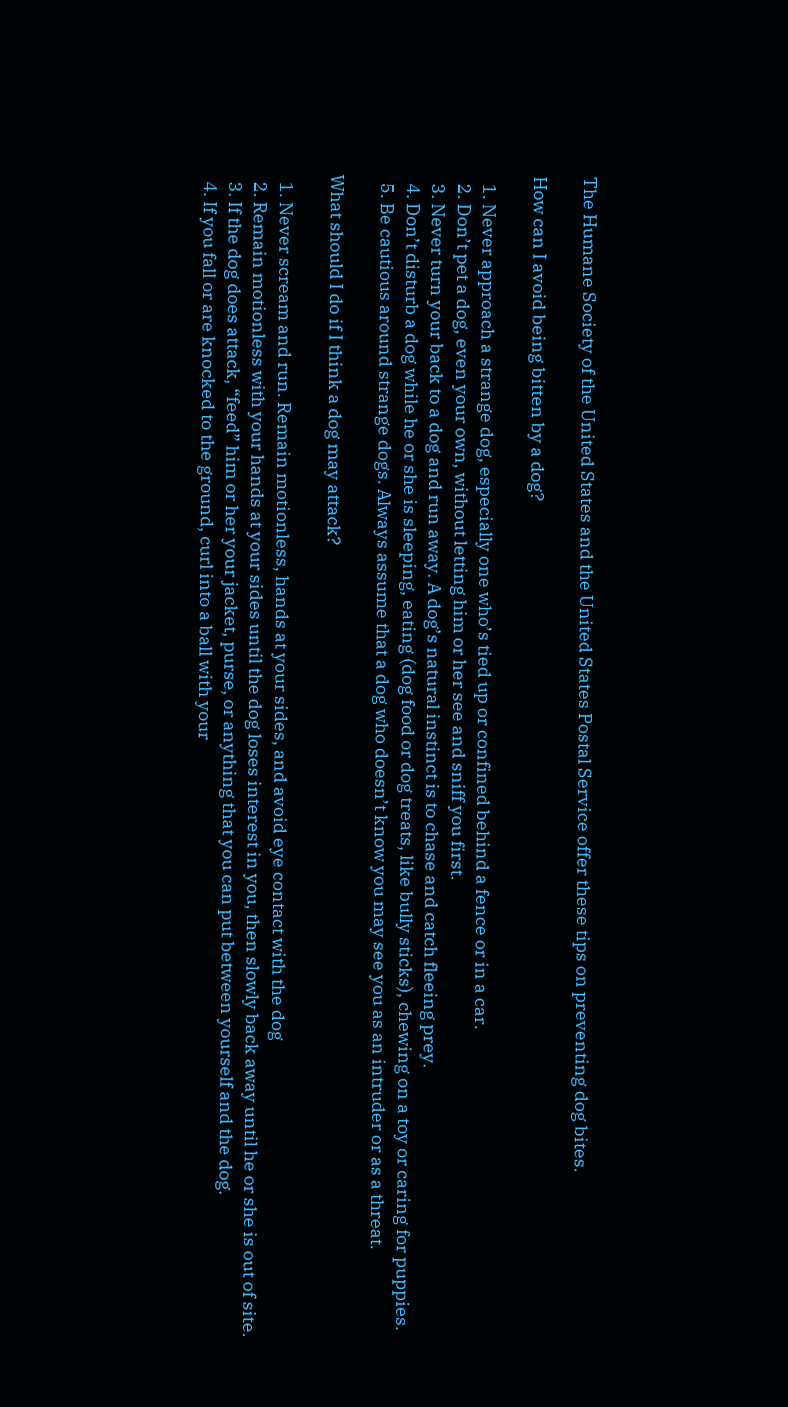The Humane Society of the United States and the United States Postal Service offer these tips on preventing dog bites.

How can I avoid being bitten by a dog?

  1. Never approach a strange dog, especially one who’s tied up or confined behind a fence or in a car.
  2. Don’t pet a dog, even your own, without letting him or her see and sniff you first.
  3. Never turn your back to a dog and run away. A dog’s natural instinct is to chase and catch fleeing prey.
  4. Don’t disturb a dog while he or she is sleeping, eating (dog food or dog treats, like bully sticks), chewing on a toy or caring for puppies.
  5. Be cautious around strange dogs. Always assume that a dog who doesn’t know you may see you as an intruder or as a threat.

What should I do if I think a dog may attack?

  1. Never scream and run. Remain motionless, hands at your sides, and avoid eye contact with the dog
  2. Remain motionless with your hands at your sides until the dog loses interest in you, then slowly back away until he or she is out of site.
  3. If the dog does attack, “feed” him or her your jacket, purse, or anything that you can put between yourself and the dog.
  4. If you fall or are knocked to the ground, curl into a ball with your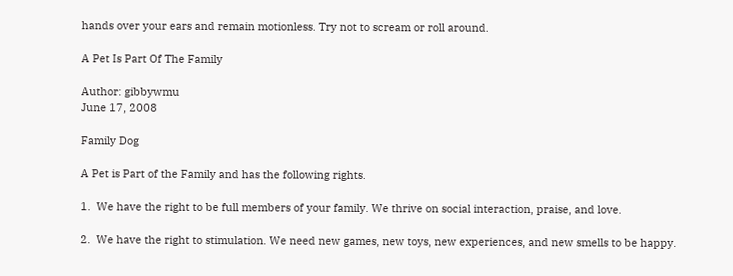hands over your ears and remain motionless. Try not to scream or roll around.

A Pet Is Part Of The Family

Author: gibbywmu
June 17, 2008

Family Dog

A Pet is Part of the Family and has the following rights.

1.  We have the right to be full members of your family. We thrive on social interaction, praise, and love.

2.  We have the right to stimulation. We need new games, new toys, new experiences, and new smells to be happy.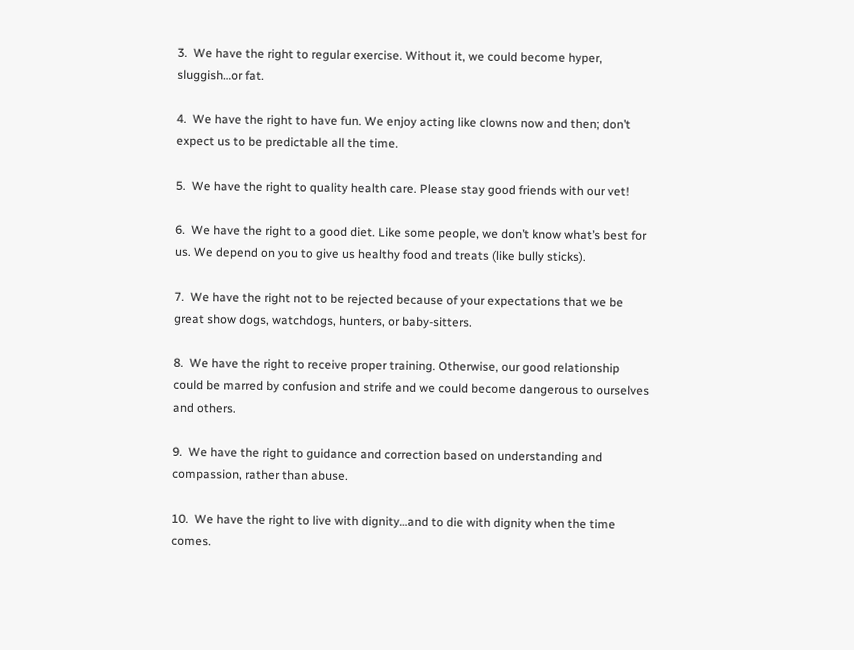3.  We have the right to regular exercise. Without it, we could become hyper, sluggish…or fat.

4.  We have the right to have fun. We enjoy acting like clowns now and then; don’t expect us to be predictable all the time.

5.  We have the right to quality health care. Please stay good friends with our vet!

6.  We have the right to a good diet. Like some people, we don’t know what’s best for us. We depend on you to give us healthy food and treats (like bully sticks).

7.  We have the right not to be rejected because of your expectations that we be great show dogs, watchdogs, hunters, or baby-sitters.

8.  We have the right to receive proper training. Otherwise, our good relationship could be marred by confusion and strife and we could become dangerous to ourselves and others.

9.  We have the right to guidance and correction based on understanding and compassion, rather than abuse.

10.  We have the right to live with dignity…and to die with dignity when the time comes.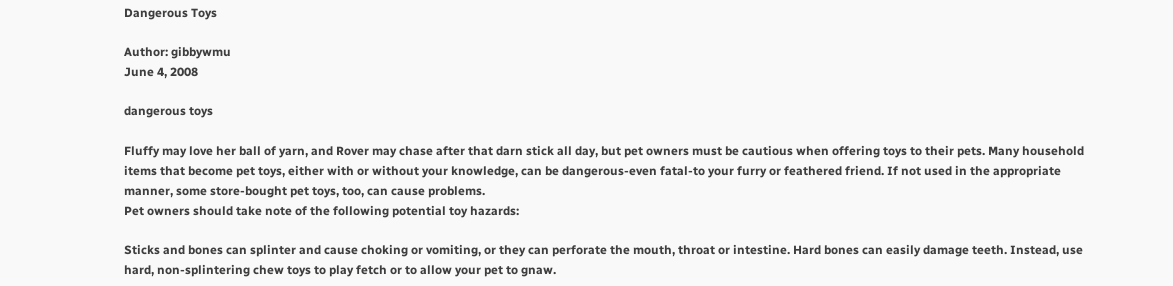Dangerous Toys

Author: gibbywmu
June 4, 2008

dangerous toys

Fluffy may love her ball of yarn, and Rover may chase after that darn stick all day, but pet owners must be cautious when offering toys to their pets. Many household items that become pet toys, either with or without your knowledge, can be dangerous-even fatal-to your furry or feathered friend. If not used in the appropriate manner, some store-bought pet toys, too, can cause problems.
Pet owners should take note of the following potential toy hazards:

Sticks and bones can splinter and cause choking or vomiting, or they can perforate the mouth, throat or intestine. Hard bones can easily damage teeth. Instead, use hard, non-splintering chew toys to play fetch or to allow your pet to gnaw.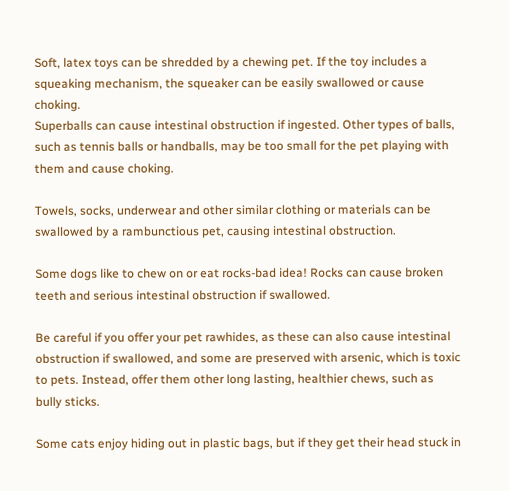Soft, latex toys can be shredded by a chewing pet. If the toy includes a squeaking mechanism, the squeaker can be easily swallowed or cause choking.
Superballs can cause intestinal obstruction if ingested. Other types of balls, such as tennis balls or handballs, may be too small for the pet playing with them and cause choking.

Towels, socks, underwear and other similar clothing or materials can be swallowed by a rambunctious pet, causing intestinal obstruction.

Some dogs like to chew on or eat rocks-bad idea! Rocks can cause broken teeth and serious intestinal obstruction if swallowed.

Be careful if you offer your pet rawhides, as these can also cause intestinal obstruction if swallowed, and some are preserved with arsenic, which is toxic to pets. Instead, offer them other long lasting, healthier chews, such as bully sticks.

Some cats enjoy hiding out in plastic bags, but if they get their head stuck in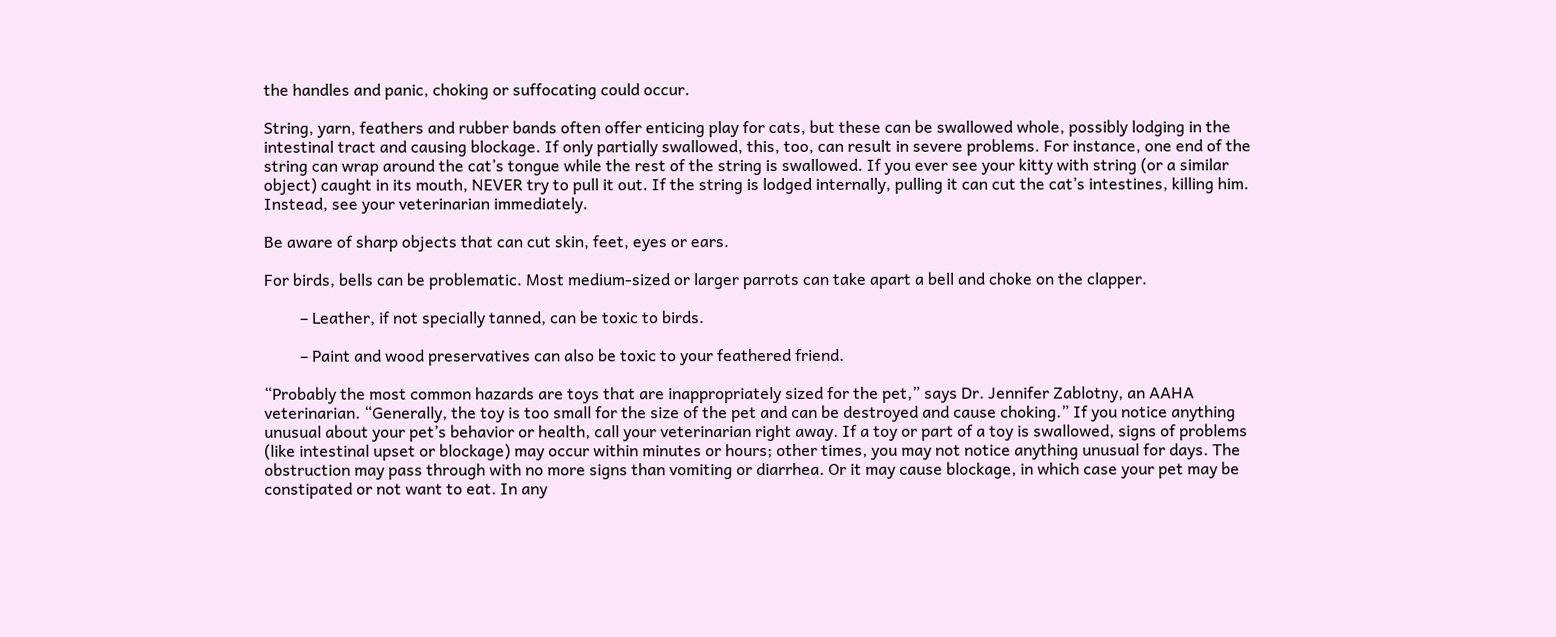the handles and panic, choking or suffocating could occur.

String, yarn, feathers and rubber bands often offer enticing play for cats, but these can be swallowed whole, possibly lodging in the intestinal tract and causing blockage. If only partially swallowed, this, too, can result in severe problems. For instance, one end of the string can wrap around the cat’s tongue while the rest of the string is swallowed. If you ever see your kitty with string (or a similar object) caught in its mouth, NEVER try to pull it out. If the string is lodged internally, pulling it can cut the cat’s intestines, killing him. Instead, see your veterinarian immediately.

Be aware of sharp objects that can cut skin, feet, eyes or ears.

For birds, bells can be problematic. Most medium-sized or larger parrots can take apart a bell and choke on the clapper.

         – Leather, if not specially tanned, can be toxic to birds.

         – Paint and wood preservatives can also be toxic to your feathered friend.

“Probably the most common hazards are toys that are inappropriately sized for the pet,” says Dr. Jennifer Zablotny, an AAHA veterinarian. “Generally, the toy is too small for the size of the pet and can be destroyed and cause choking.” If you notice anything unusual about your pet’s behavior or health, call your veterinarian right away. If a toy or part of a toy is swallowed, signs of problems (like intestinal upset or blockage) may occur within minutes or hours; other times, you may not notice anything unusual for days. The obstruction may pass through with no more signs than vomiting or diarrhea. Or it may cause blockage, in which case your pet may be constipated or not want to eat. In any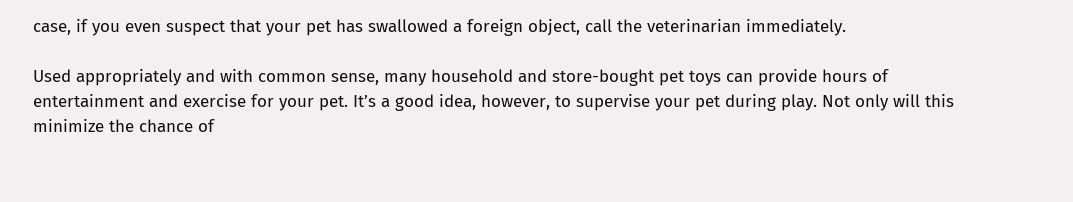case, if you even suspect that your pet has swallowed a foreign object, call the veterinarian immediately.

Used appropriately and with common sense, many household and store-bought pet toys can provide hours of entertainment and exercise for your pet. It’s a good idea, however, to supervise your pet during play. Not only will this minimize the chance of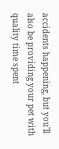accidents happening, but you’ll also be providing your pet with quality time spent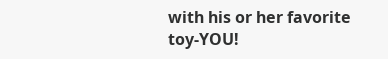with his or her favorite toy-YOU!